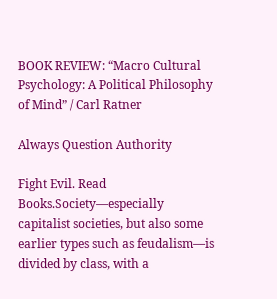BOOK REVIEW: “Macro Cultural Psychology: A Political Philosophy of Mind” / Carl Ratner

Always Question Authority

Fight Evil. Read Books.Society—especially capitalist societies, but also some earlier types such as feudalism—is divided by class, with a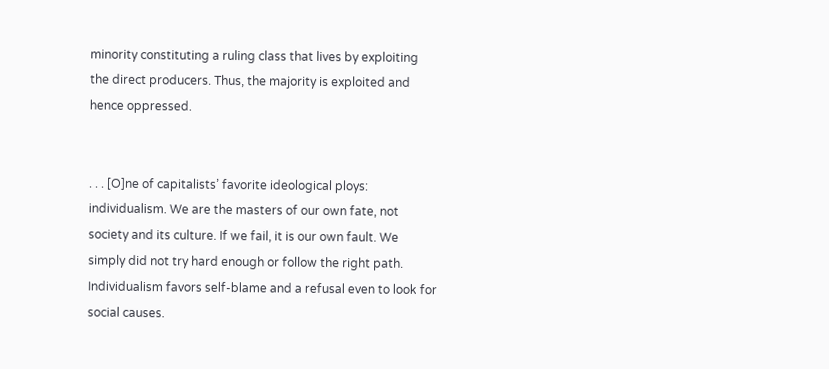minority constituting a ruling class that lives by exploiting the direct producers. Thus, the majority is exploited and hence oppressed.


. . . [O]ne of capitalists’ favorite ideological ploys: individualism. We are the masters of our own fate, not society and its culture. If we fail, it is our own fault. We simply did not try hard enough or follow the right path. Individualism favors self-blame and a refusal even to look for social causes.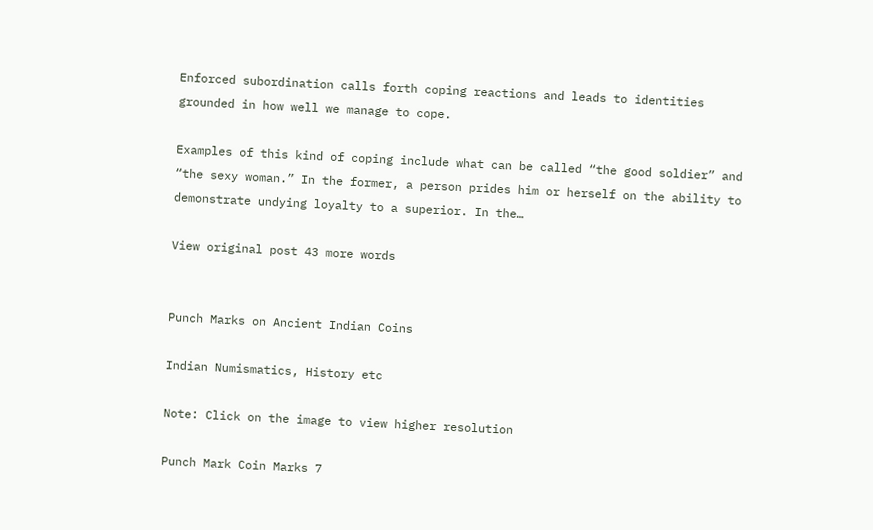Enforced subordination calls forth coping reactions and leads to identities grounded in how well we manage to cope.

Examples of this kind of coping include what can be called “the good soldier” and “the sexy woman.” In the former, a person prides him or herself on the ability to demonstrate undying loyalty to a superior. In the…

View original post 43 more words


Punch Marks on Ancient Indian Coins

Indian Numismatics, History etc

Note: Click on the image to view higher resolution

Punch Mark Coin Marks 7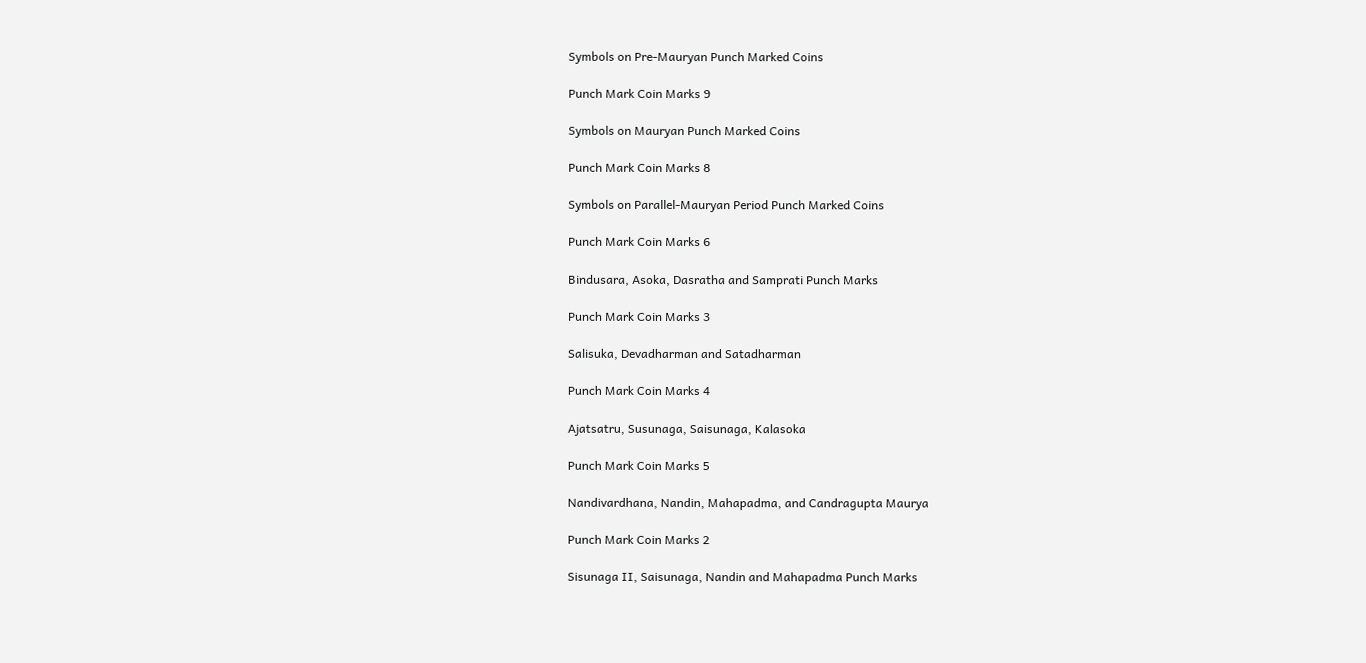Symbols on Pre-Mauryan Punch Marked Coins

Punch Mark Coin Marks 9

Symbols on Mauryan Punch Marked Coins

Punch Mark Coin Marks 8

Symbols on Parallel-Mauryan Period Punch Marked Coins

Punch Mark Coin Marks 6

Bindusara, Asoka, Dasratha and Samprati Punch Marks

Punch Mark Coin Marks 3

Salisuka, Devadharman and Satadharman

Punch Mark Coin Marks 4

Ajatsatru, Susunaga, Saisunaga, Kalasoka

Punch Mark Coin Marks 5

Nandivardhana, Nandin, Mahapadma, and Candragupta Maurya

Punch Mark Coin Marks 2

Sisunaga II, Saisunaga, Nandin and Mahapadma Punch Marks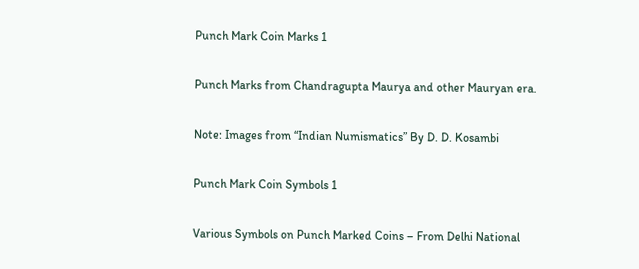Punch Mark Coin Marks 1

Punch Marks from Chandragupta Maurya and other Mauryan era.

Note: Images from “Indian Numismatics” By D. D. Kosambi

Punch Mark Coin Symbols 1

Various Symbols on Punch Marked Coins – From Delhi National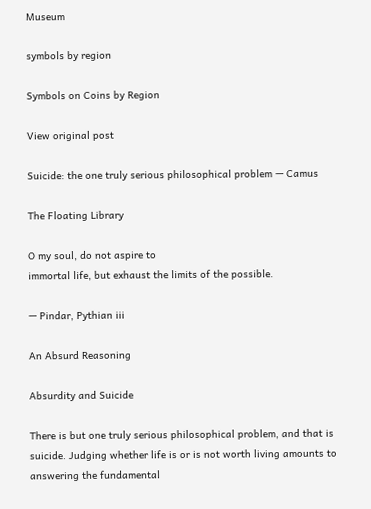Museum

symbols by region

Symbols on Coins by Region

View original post

Suicide: the one truly serious philosophical problem — Camus

The Floating Library

O my soul, do not aspire to
immortal life, but exhaust the limits of the possible.

— Pindar, Pythian iii

An Absurd Reasoning

Absurdity and Suicide

There is but one truly serious philosophical problem, and that is suicide. Judging whether life is or is not worth living amounts to answering the fundamental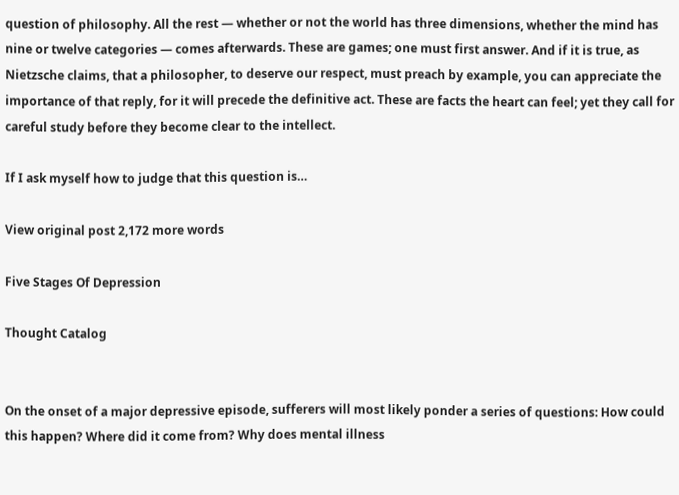question of philosophy. All the rest — whether or not the world has three dimensions, whether the mind has nine or twelve categories — comes afterwards. These are games; one must first answer. And if it is true, as Nietzsche claims, that a philosopher, to deserve our respect, must preach by example, you can appreciate the importance of that reply, for it will precede the definitive act. These are facts the heart can feel; yet they call for careful study before they become clear to the intellect.

If I ask myself how to judge that this question is…

View original post 2,172 more words

Five Stages Of Depression

Thought Catalog


On the onset of a major depressive episode, sufferers will most likely ponder a series of questions: How could this happen? Where did it come from? Why does mental illness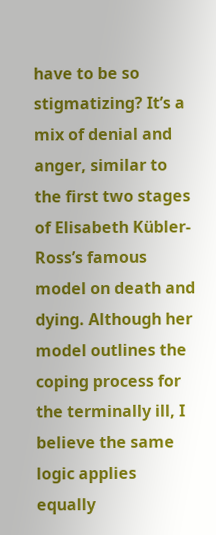have to be so stigmatizing? It’s a mix of denial and anger, similar to the first two stages of Elisabeth Kübler-Ross’s famous model on death and dying. Although her model outlines the coping process for the terminally ill, I believe the same logic applies equally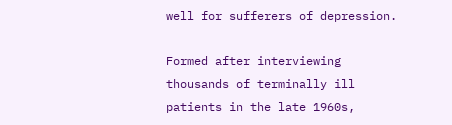well for sufferers of depression.

Formed after interviewing thousands of terminally ill patients in the late 1960s,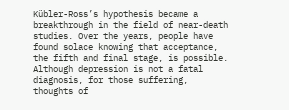Kübler-Ross’s hypothesis became a breakthrough in the field of near-death studies. Over the years, people have found solace knowing that acceptance, the fifth and final stage, is possible. Although depression is not a fatal diagnosis, for those suffering, thoughts of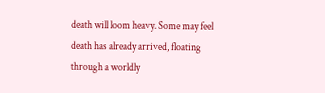death will loom heavy. Some may feel death has already arrived, floating through a worldly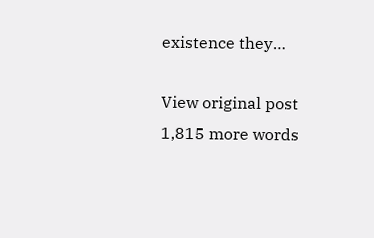existence they…

View original post 1,815 more words